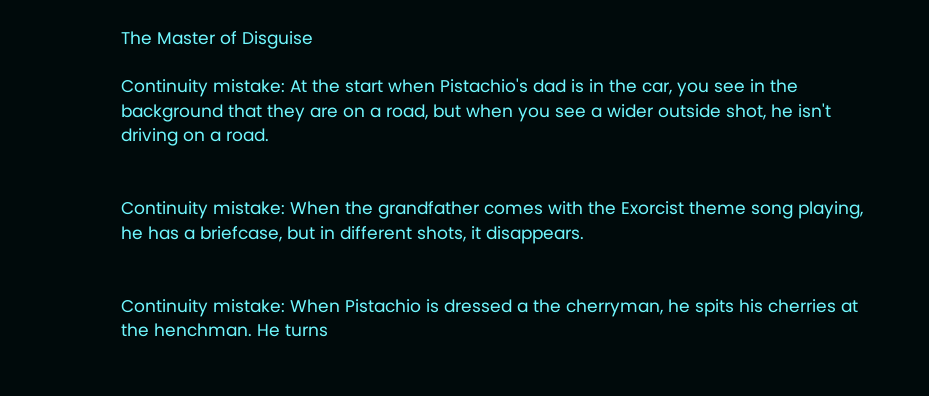The Master of Disguise

Continuity mistake: At the start when Pistachio's dad is in the car, you see in the background that they are on a road, but when you see a wider outside shot, he isn't driving on a road.


Continuity mistake: When the grandfather comes with the Exorcist theme song playing, he has a briefcase, but in different shots, it disappears.


Continuity mistake: When Pistachio is dressed a the cherryman, he spits his cherries at the henchman. He turns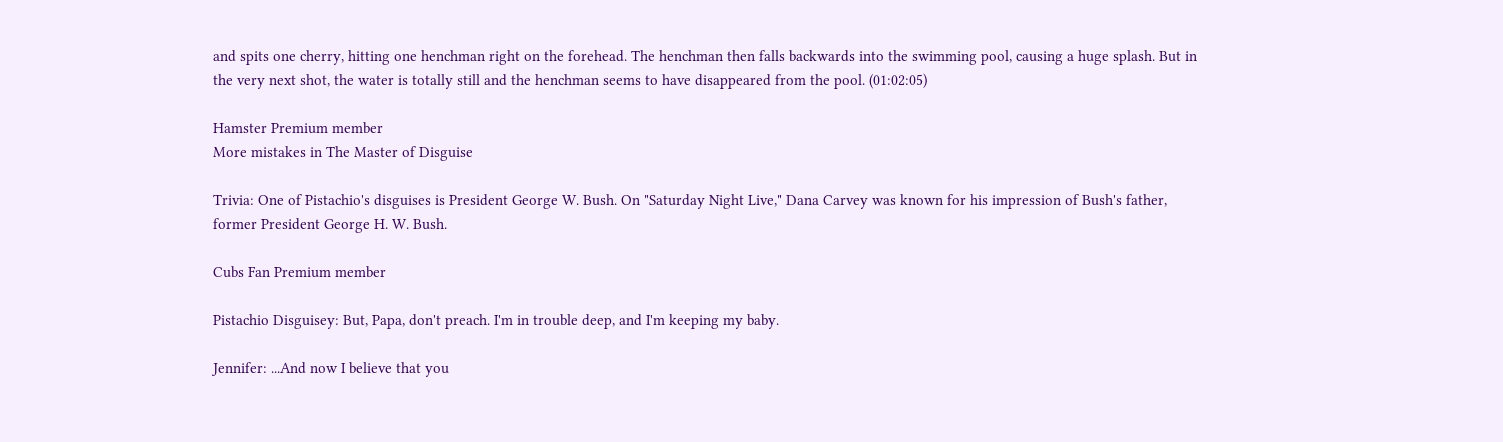and spits one cherry, hitting one henchman right on the forehead. The henchman then falls backwards into the swimming pool, causing a huge splash. But in the very next shot, the water is totally still and the henchman seems to have disappeared from the pool. (01:02:05)

Hamster Premium member
More mistakes in The Master of Disguise

Trivia: One of Pistachio's disguises is President George W. Bush. On "Saturday Night Live," Dana Carvey was known for his impression of Bush's father, former President George H. W. Bush.

Cubs Fan Premium member

Pistachio Disguisey: But, Papa, don't preach. I'm in trouble deep, and I'm keeping my baby.

Jennifer: ...And now I believe that you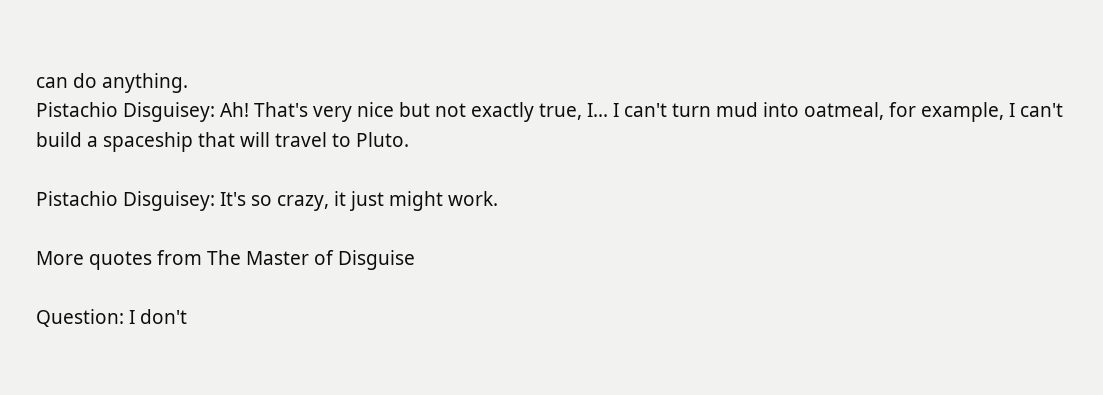can do anything.
Pistachio Disguisey: Ah! That's very nice but not exactly true, I... I can't turn mud into oatmeal, for example, I can't build a spaceship that will travel to Pluto.

Pistachio Disguisey: It's so crazy, it just might work.

More quotes from The Master of Disguise

Question: I don't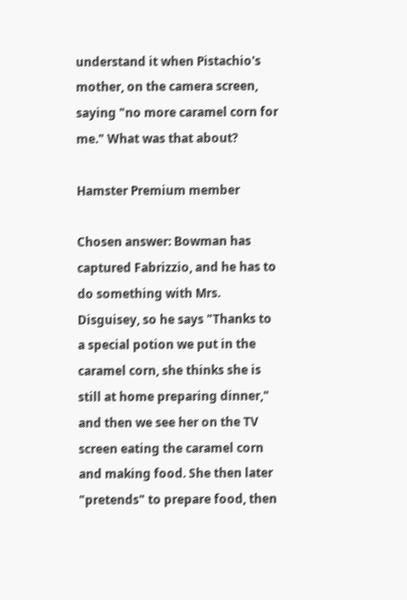understand it when Pistachio's mother, on the camera screen, saying "no more caramel corn for me." What was that about?

Hamster Premium member

Chosen answer: Bowman has captured Fabrizzio, and he has to do something with Mrs. Disguisey, so he says "Thanks to a special potion we put in the caramel corn, she thinks she is still at home preparing dinner," and then we see her on the TV screen eating the caramel corn and making food. She then later "pretends" to prepare food, then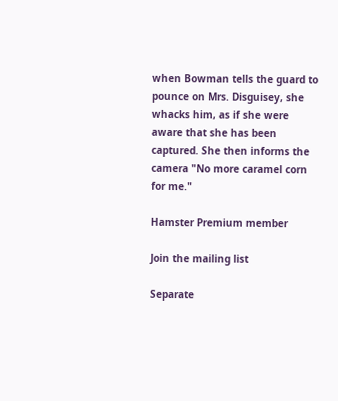when Bowman tells the guard to pounce on Mrs. Disguisey, she whacks him, as if she were aware that she has been captured. She then informs the camera "No more caramel corn for me."

Hamster Premium member

Join the mailing list

Separate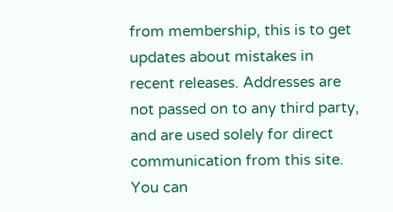from membership, this is to get updates about mistakes in recent releases. Addresses are not passed on to any third party, and are used solely for direct communication from this site. You can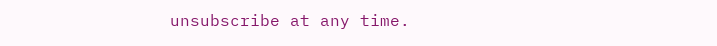unsubscribe at any time.